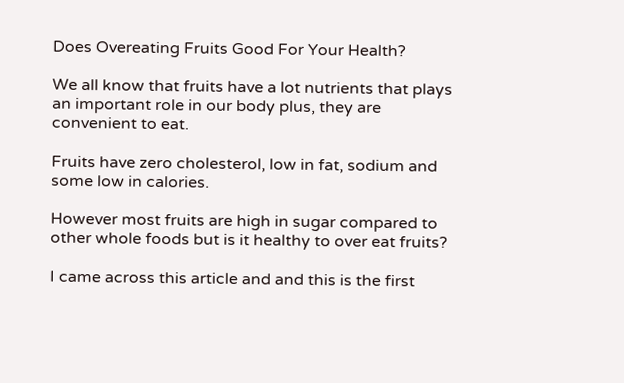Does Overeating Fruits Good For Your Health?

We all know that fruits have a lot nutrients that plays an important role in our body plus, they are convenient to eat.

Fruits have zero cholesterol, low in fat, sodium and some low in calories.

However most fruits are high in sugar compared to other whole foods but is it healthy to over eat fruits?

I came across this article and and this is the first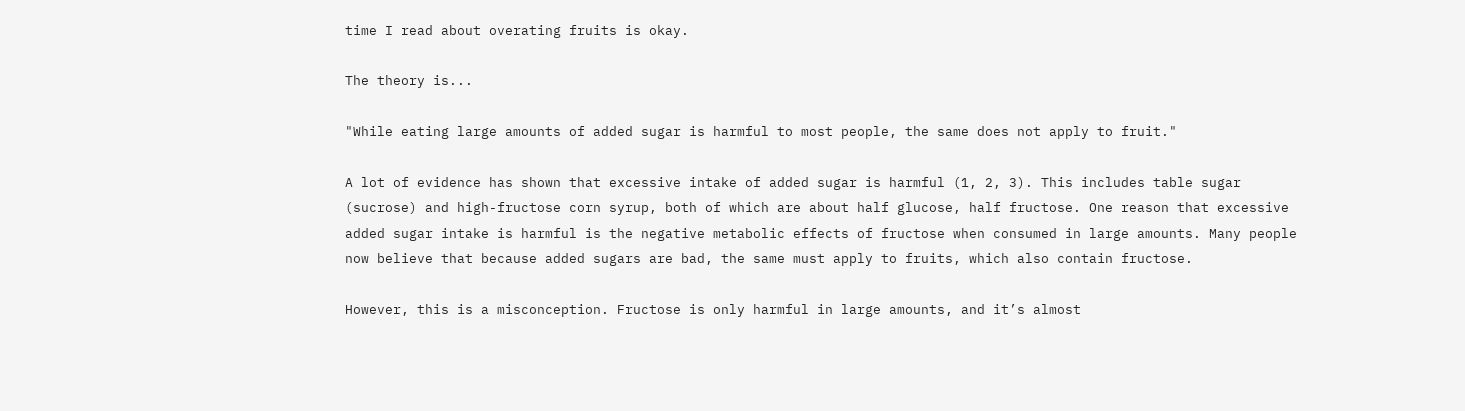time I read about overating fruits is okay.

The theory is...

"While eating large amounts of added sugar is harmful to most people, the same does not apply to fruit."

A lot of evidence has shown that excessive intake of added sugar is harmful (1, 2, 3). This includes table sugar (sucrose) and high-fructose corn syrup, both of which are about half glucose, half fructose. One reason that excessive added sugar intake is harmful is the negative metabolic effects of fructose when consumed in large amounts. Many people now believe that because added sugars are bad, the same must apply to fruits, which also contain fructose.

However, this is a misconception. Fructose is only harmful in large amounts, and it’s almost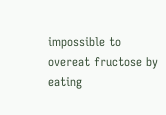impossible to overeat fructose by eating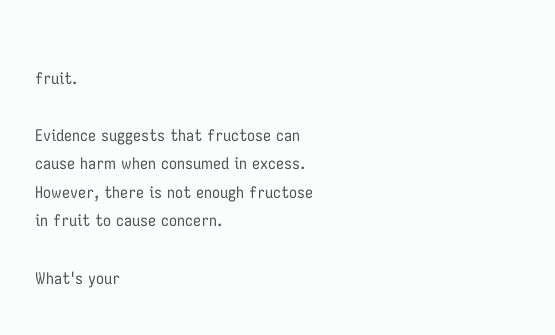fruit.

Evidence suggests that fructose can cause harm when consumed in excess. However, there is not enough fructose in fruit to cause concern.

What's your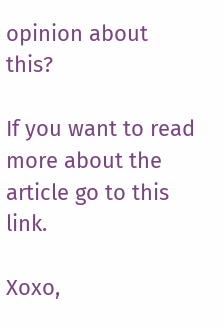opinion about this?

If you want to read more about the article go to this link.

Xoxo,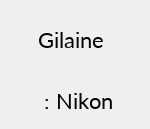Gilaine

 : Nikon